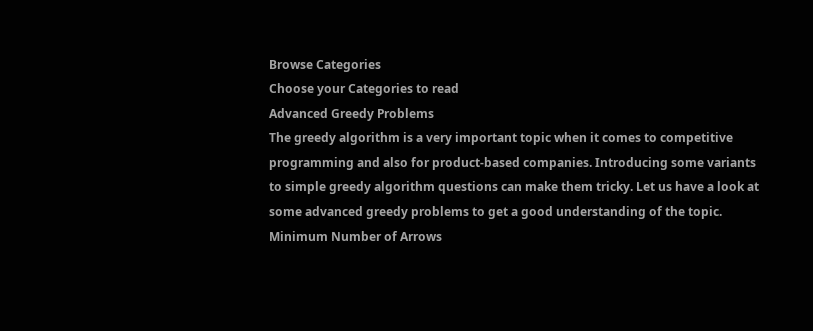Browse Categories
Choose your Categories to read
Advanced Greedy Problems
The greedy algorithm is a very important topic when it comes to competitive programming and also for product-based companies. Introducing some variants to simple greedy algorithm questions can make them tricky. Let us have a look at some advanced greedy problems to get a good understanding of the topic.
Minimum Number of Arrows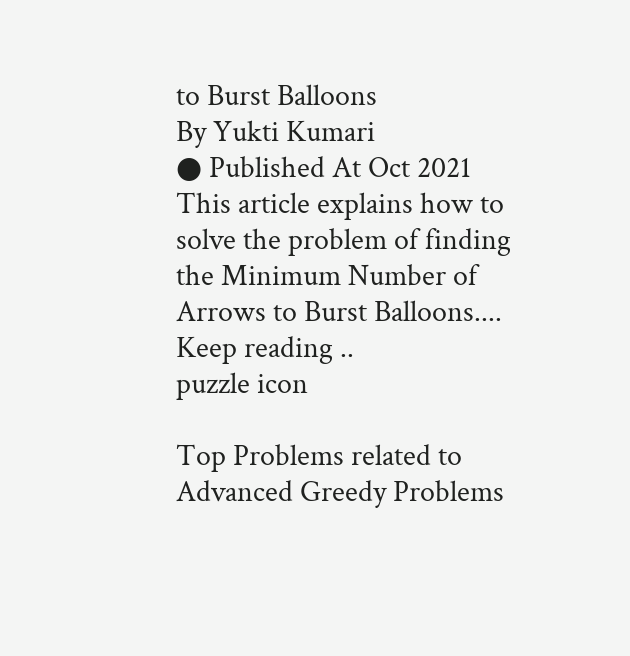to Burst Balloons
By Yukti Kumari
● Published At Oct 2021
This article explains how to solve the problem of finding the Minimum Number of Arrows to Burst Balloons.... Keep reading ..
puzzle icon

Top Problems related to Advanced Greedy Problems